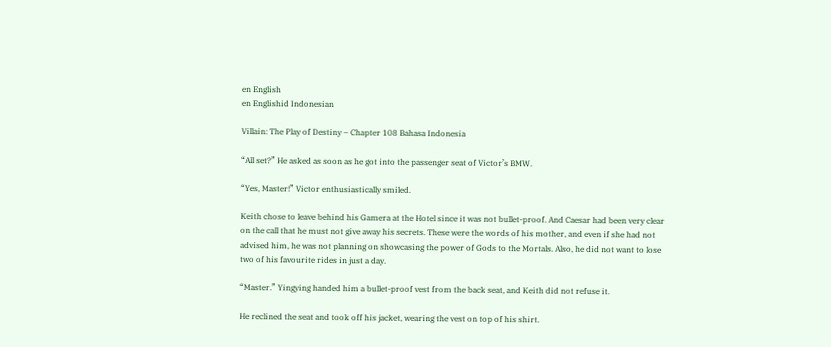en English
en Englishid Indonesian

Villain: The Play of Destiny – Chapter 108 Bahasa Indonesia

“All set?” He asked as soon as he got into the passenger seat of Victor’s BMW.

“Yes, Master!” Victor enthusiastically smiled.

Keith chose to leave behind his Gamera at the Hotel since it was not bullet-proof. And Caesar had been very clear on the call that he must not give away his secrets. These were the words of his mother, and even if she had not advised him, he was not planning on showcasing the power of Gods to the Mortals. Also, he did not want to lose two of his favourite rides in just a day.

“Master.” Yingying handed him a bullet-proof vest from the back seat, and Keith did not refuse it.

He reclined the seat and took off his jacket, wearing the vest on top of his shirt.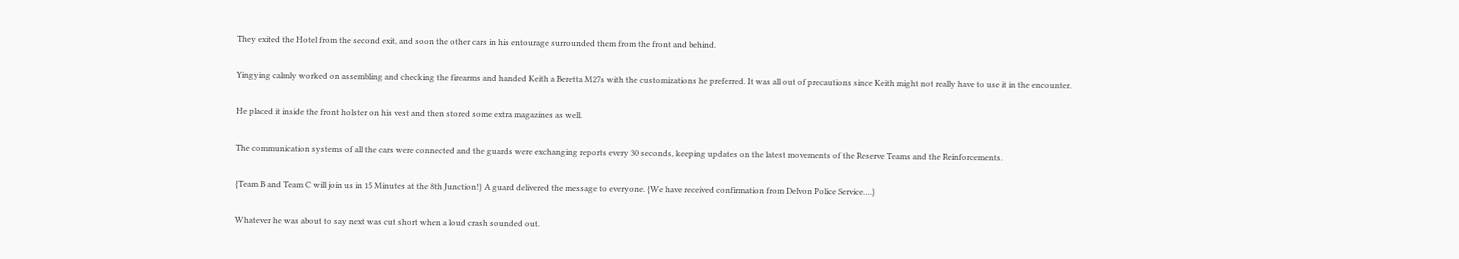They exited the Hotel from the second exit, and soon the other cars in his entourage surrounded them from the front and behind.

Yingying calmly worked on assembling and checking the firearms and handed Keith a Beretta M27s with the customizations he preferred. It was all out of precautions since Keith might not really have to use it in the encounter.

He placed it inside the front holster on his vest and then stored some extra magazines as well.

The communication systems of all the cars were connected and the guards were exchanging reports every 30 seconds, keeping updates on the latest movements of the Reserve Teams and the Reinforcements.

{Team B and Team C will join us in 15 Minutes at the 8th Junction!} A guard delivered the message to everyone. {We have received confirmation from Delvon Police Service….}

Whatever he was about to say next was cut short when a loud crash sounded out.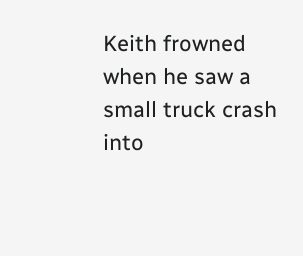Keith frowned when he saw a small truck crash into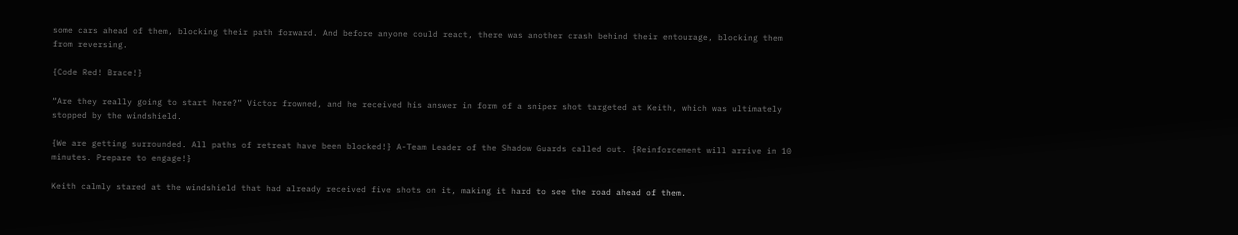some cars ahead of them, blocking their path forward. And before anyone could react, there was another crash behind their entourage, blocking them from reversing.

{Code Red! Brace!}

“Are they really going to start here?” Victor frowned, and he received his answer in form of a sniper shot targeted at Keith, which was ultimately stopped by the windshield.

{We are getting surrounded. All paths of retreat have been blocked!} A-Team Leader of the Shadow Guards called out. {Reinforcement will arrive in 10 minutes. Prepare to engage!}

Keith calmly stared at the windshield that had already received five shots on it, making it hard to see the road ahead of them.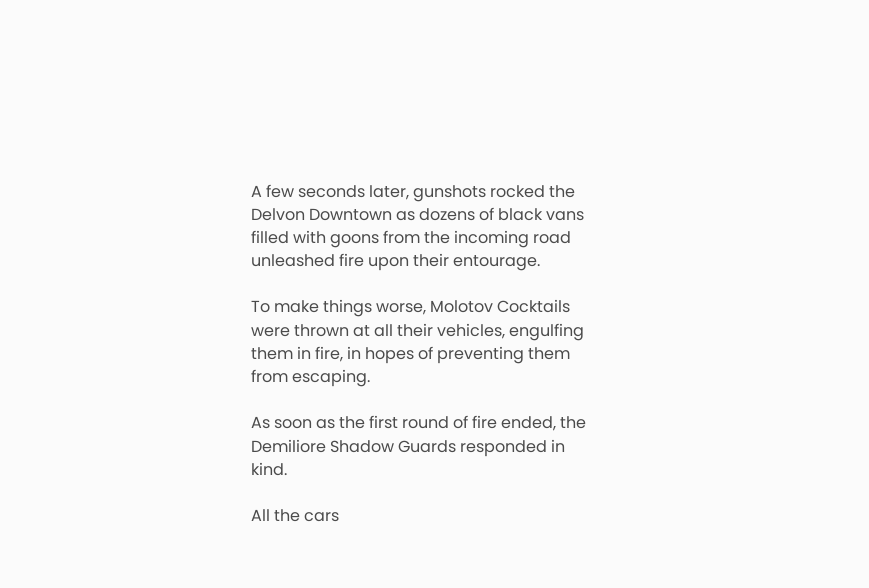A few seconds later, gunshots rocked the Delvon Downtown as dozens of black vans filled with goons from the incoming road unleashed fire upon their entourage.

To make things worse, Molotov Cocktails were thrown at all their vehicles, engulfing them in fire, in hopes of preventing them from escaping.

As soon as the first round of fire ended, the Demiliore Shadow Guards responded in kind.

All the cars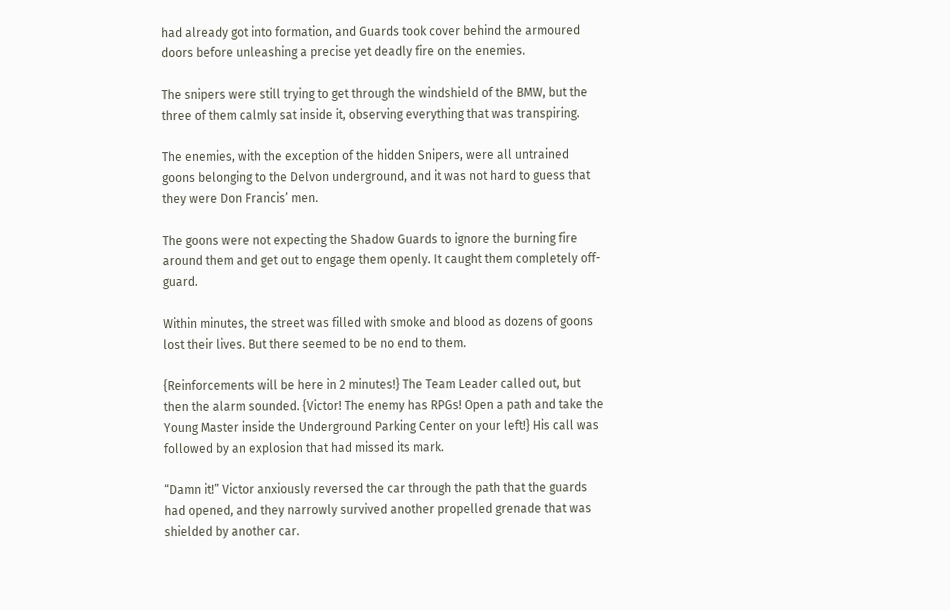had already got into formation, and Guards took cover behind the armoured doors before unleashing a precise yet deadly fire on the enemies.

The snipers were still trying to get through the windshield of the BMW, but the three of them calmly sat inside it, observing everything that was transpiring.

The enemies, with the exception of the hidden Snipers, were all untrained goons belonging to the Delvon underground, and it was not hard to guess that they were Don Francis’ men.

The goons were not expecting the Shadow Guards to ignore the burning fire around them and get out to engage them openly. It caught them completely off-guard.

Within minutes, the street was filled with smoke and blood as dozens of goons lost their lives. But there seemed to be no end to them.

{Reinforcements will be here in 2 minutes!} The Team Leader called out, but then the alarm sounded. {Victor! The enemy has RPGs! Open a path and take the Young Master inside the Underground Parking Center on your left!} His call was followed by an explosion that had missed its mark.

“Damn it!” Victor anxiously reversed the car through the path that the guards had opened, and they narrowly survived another propelled grenade that was shielded by another car.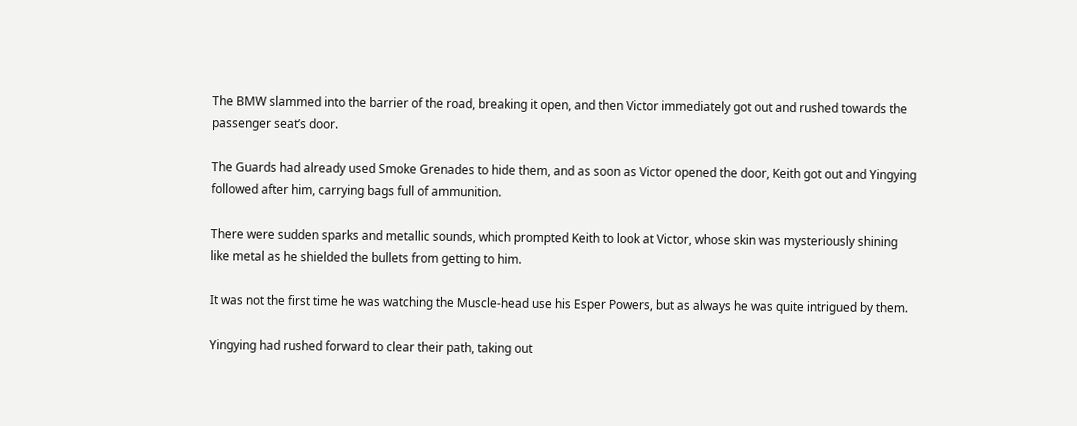The BMW slammed into the barrier of the road, breaking it open, and then Victor immediately got out and rushed towards the passenger seat’s door.

The Guards had already used Smoke Grenades to hide them, and as soon as Victor opened the door, Keith got out and Yingying followed after him, carrying bags full of ammunition.

There were sudden sparks and metallic sounds, which prompted Keith to look at Victor, whose skin was mysteriously shining like metal as he shielded the bullets from getting to him.

It was not the first time he was watching the Muscle-head use his Esper Powers, but as always he was quite intrigued by them.

Yingying had rushed forward to clear their path, taking out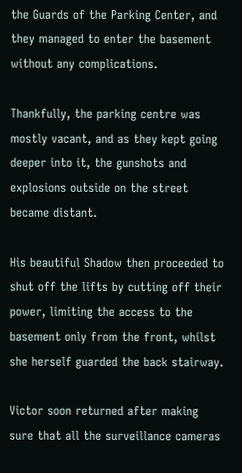the Guards of the Parking Center, and they managed to enter the basement without any complications.

Thankfully, the parking centre was mostly vacant, and as they kept going deeper into it, the gunshots and explosions outside on the street became distant.

His beautiful Shadow then proceeded to shut off the lifts by cutting off their power, limiting the access to the basement only from the front, whilst she herself guarded the back stairway.

Victor soon returned after making sure that all the surveillance cameras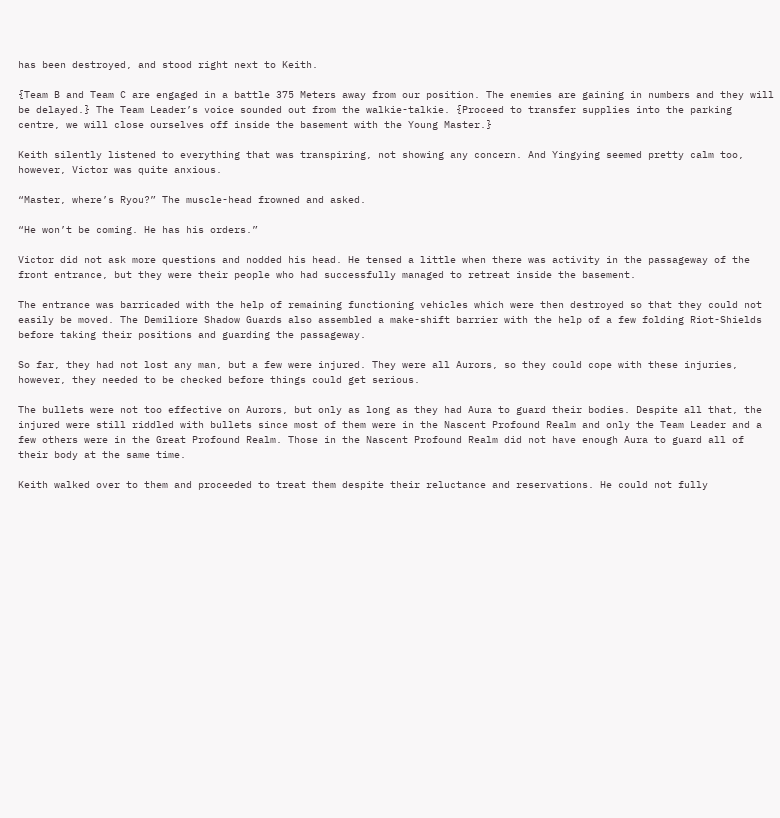has been destroyed, and stood right next to Keith.

{Team B and Team C are engaged in a battle 375 Meters away from our position. The enemies are gaining in numbers and they will be delayed.} The Team Leader’s voice sounded out from the walkie-talkie. {Proceed to transfer supplies into the parking centre, we will close ourselves off inside the basement with the Young Master.}

Keith silently listened to everything that was transpiring, not showing any concern. And Yingying seemed pretty calm too, however, Victor was quite anxious.

“Master, where’s Ryou?” The muscle-head frowned and asked.

“He won’t be coming. He has his orders.”

Victor did not ask more questions and nodded his head. He tensed a little when there was activity in the passageway of the front entrance, but they were their people who had successfully managed to retreat inside the basement.

The entrance was barricaded with the help of remaining functioning vehicles which were then destroyed so that they could not easily be moved. The Demiliore Shadow Guards also assembled a make-shift barrier with the help of a few folding Riot-Shields before taking their positions and guarding the passageway.

So far, they had not lost any man, but a few were injured. They were all Aurors, so they could cope with these injuries, however, they needed to be checked before things could get serious.

The bullets were not too effective on Aurors, but only as long as they had Aura to guard their bodies. Despite all that, the injured were still riddled with bullets since most of them were in the Nascent Profound Realm and only the Team Leader and a few others were in the Great Profound Realm. Those in the Nascent Profound Realm did not have enough Aura to guard all of their body at the same time.

Keith walked over to them and proceeded to treat them despite their reluctance and reservations. He could not fully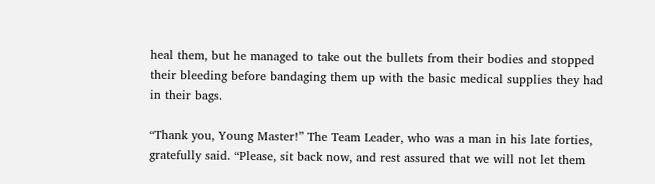heal them, but he managed to take out the bullets from their bodies and stopped their bleeding before bandaging them up with the basic medical supplies they had in their bags.

“Thank you, Young Master!” The Team Leader, who was a man in his late forties, gratefully said. “Please, sit back now, and rest assured that we will not let them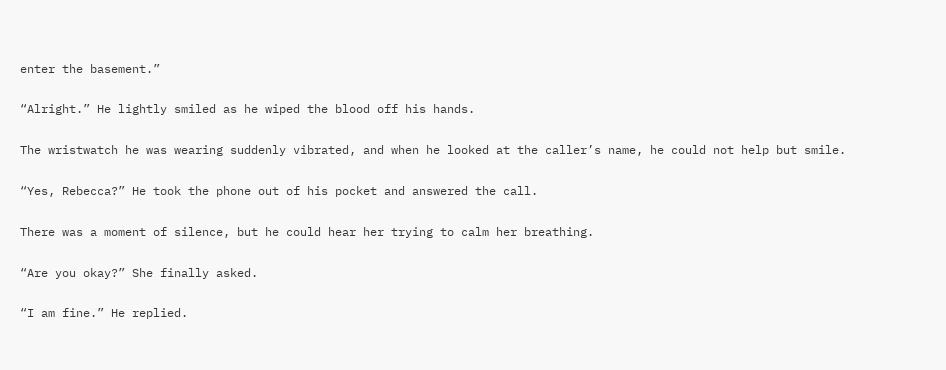enter the basement.”

“Alright.” He lightly smiled as he wiped the blood off his hands.

The wristwatch he was wearing suddenly vibrated, and when he looked at the caller’s name, he could not help but smile.

“Yes, Rebecca?” He took the phone out of his pocket and answered the call.

There was a moment of silence, but he could hear her trying to calm her breathing.

“Are you okay?” She finally asked.

“I am fine.” He replied.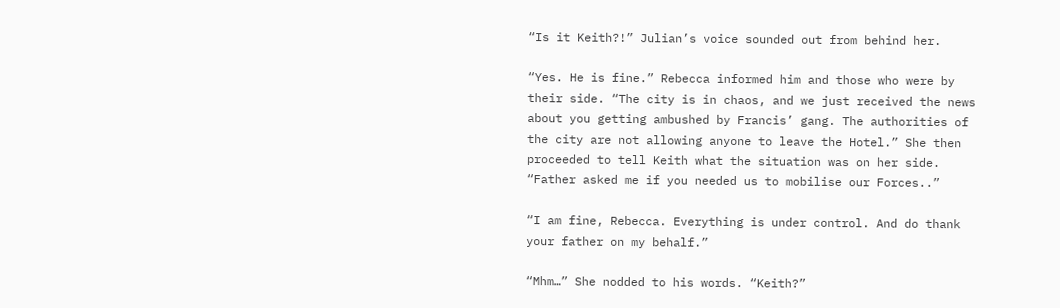“Is it Keith?!” Julian’s voice sounded out from behind her.

“Yes. He is fine.” Rebecca informed him and those who were by their side. “The city is in chaos, and we just received the news about you getting ambushed by Francis’ gang. The authorities of the city are not allowing anyone to leave the Hotel.” She then proceeded to tell Keith what the situation was on her side. “Father asked me if you needed us to mobilise our Forces..”

“I am fine, Rebecca. Everything is under control. And do thank your father on my behalf.”

“Mhm…” She nodded to his words. “Keith?”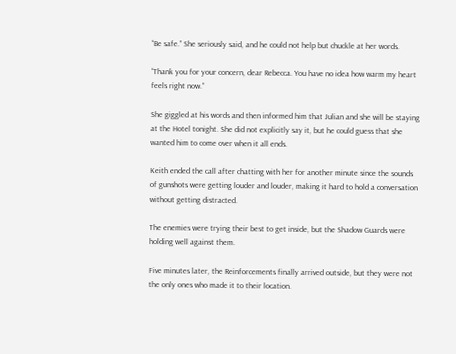“Be safe.” She seriously said, and he could not help but chuckle at her words.

“Thank you for your concern, dear Rebecca. You have no idea how warm my heart feels right now.”

She giggled at his words and then informed him that Julian and she will be staying at the Hotel tonight. She did not explicitly say it, but he could guess that she wanted him to come over when it all ends.

Keith ended the call after chatting with her for another minute since the sounds of gunshots were getting louder and louder, making it hard to hold a conversation without getting distracted.

The enemies were trying their best to get inside, but the Shadow Guards were holding well against them.

Five minutes later, the Reinforcements finally arrived outside, but they were not the only ones who made it to their location.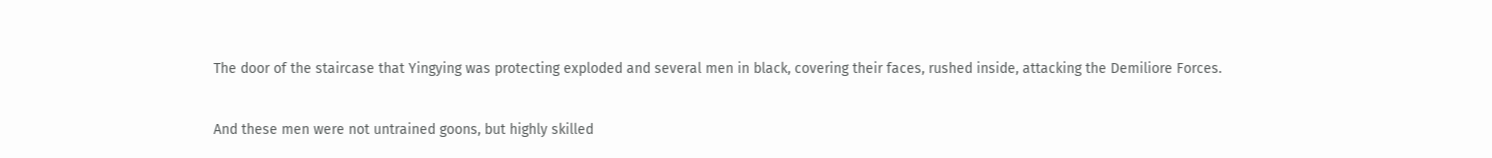The door of the staircase that Yingying was protecting exploded and several men in black, covering their faces, rushed inside, attacking the Demiliore Forces.

And these men were not untrained goons, but highly skilled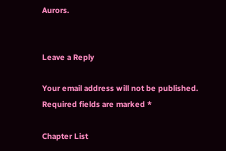Aurors.


Leave a Reply

Your email address will not be published. Required fields are marked *

Chapter List